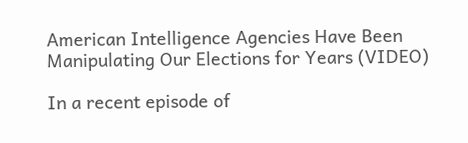American Intelligence Agencies Have Been Manipulating Our Elections for Years (VIDEO)

In a recent episode of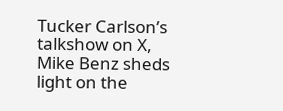Tucker Carlson’s talkshow on X, Mike Benz sheds light on the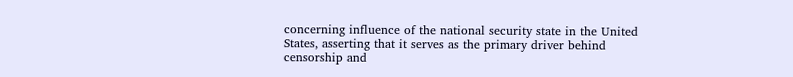concerning influence of the national security state in the United States, asserting that it serves as the primary driver behind censorship and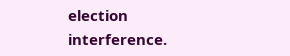election interference.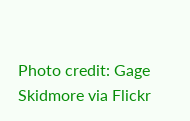Photo credit: Gage Skidmore via Flickr